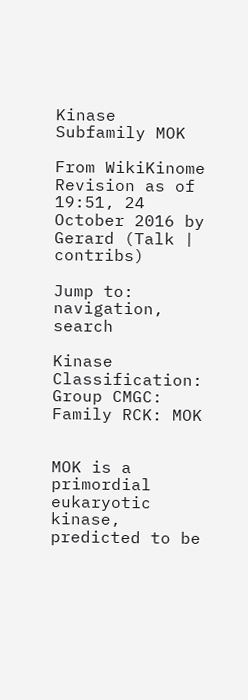Kinase Subfamily MOK

From WikiKinome
Revision as of 19:51, 24 October 2016 by Gerard (Talk | contribs)

Jump to: navigation, search

Kinase Classification: Group CMGC: Family RCK: MOK


MOK is a primordial eukaryotic kinase, predicted to be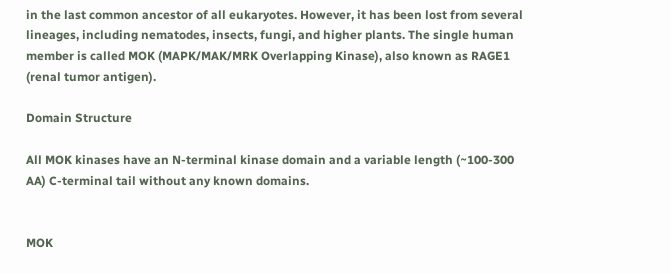in the last common ancestor of all eukaryotes. However, it has been lost from several lineages, including nematodes, insects, fungi, and higher plants. The single human member is called MOK (MAPK/MAK/MRK Overlapping Kinase), also known as RAGE1 (renal tumor antigen).

Domain Structure

All MOK kinases have an N-terminal kinase domain and a variable length (~100-300 AA) C-terminal tail without any known domains.


MOK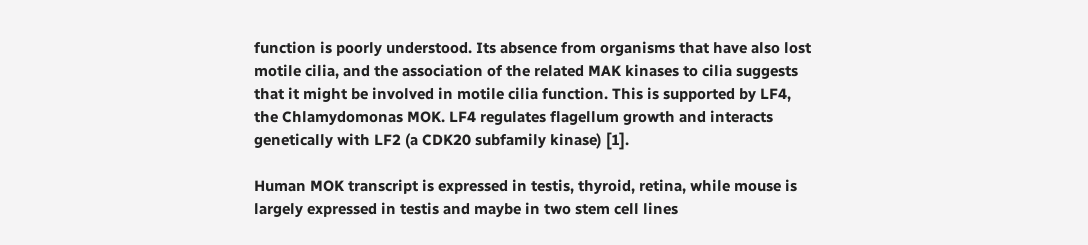function is poorly understood. Its absence from organisms that have also lost motile cilia, and the association of the related MAK kinases to cilia suggests that it might be involved in motile cilia function. This is supported by LF4, the Chlamydomonas MOK. LF4 regulates flagellum growth and interacts genetically with LF2 (a CDK20 subfamily kinase) [1].

Human MOK transcript is expressed in testis, thyroid, retina, while mouse is largely expressed in testis and maybe in two stem cell lines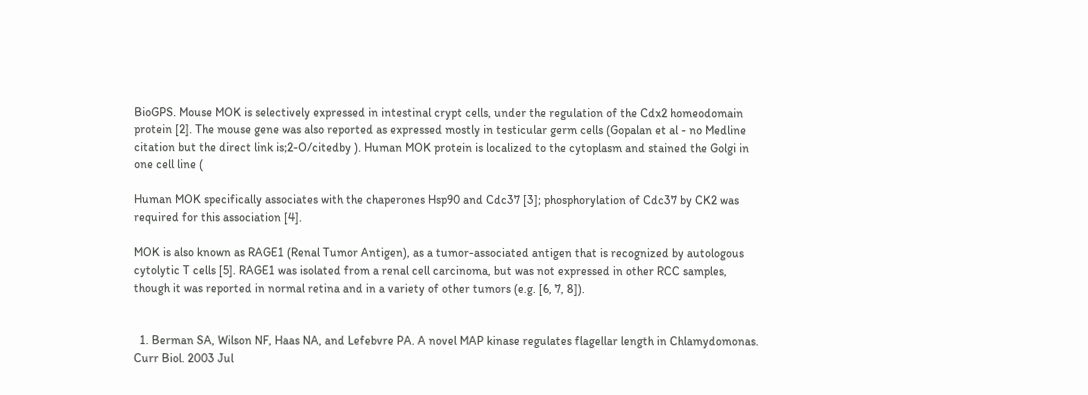BioGPS. Mouse MOK is selectively expressed in intestinal crypt cells, under the regulation of the Cdx2 homeodomain protein [2]. The mouse gene was also reported as expressed mostly in testicular germ cells (Gopalan et al - no Medline citation but the direct link is;2-O/citedby ). Human MOK protein is localized to the cytoplasm and stained the Golgi in one cell line (

Human MOK specifically associates with the chaperones Hsp90 and Cdc37 [3]; phosphorylation of Cdc37 by CK2 was required for this association [4].

MOK is also known as RAGE1 (Renal Tumor Antigen), as a tumor-associated antigen that is recognized by autologous cytolytic T cells [5]. RAGE1 was isolated from a renal cell carcinoma, but was not expressed in other RCC samples, though it was reported in normal retina and in a variety of other tumors (e.g. [6, 7, 8]).


  1. Berman SA, Wilson NF, Haas NA, and Lefebvre PA. A novel MAP kinase regulates flagellar length in Chlamydomonas. Curr Biol. 2003 Jul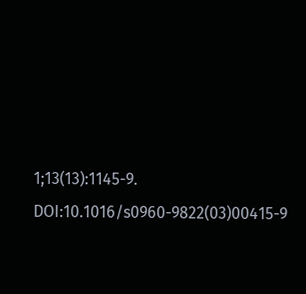1;13(13):1145-9. DOI:10.1016/s0960-9822(03)00415-9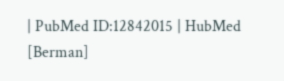| PubMed ID:12842015 | HubMed [Berman]